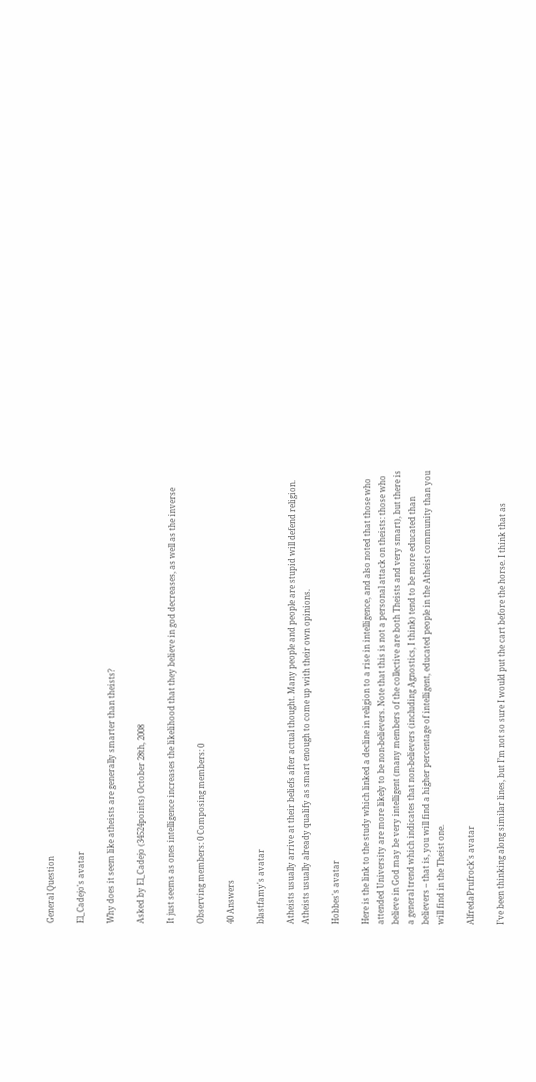General Question

El_Cadejo's avatar

Why does it seem like atheists are generally smarter than theists?

Asked by El_Cadejo (34524points) October 28th, 2008

It just seems as ones intelligence increases the likelihood that they believe in god decreases, as well as the inverse

Observing members: 0 Composing members: 0

40 Answers

blastfamy's avatar

Atheists usually arrive at their beliefs after actual thought. Many people and people are stupid will defend religion. Atheists usually already qualify as smart enough to come up with their own opinions.

Hobbes's avatar

Here is the link to the study which linked a decline in religion to a rise in intelligence, and also noted that those who attended University are more likely to be non-believers. Note that this is not a personal attack on theists: those who believe in God may be very intelligent (many members of the collective are both Theists and very smart), but there is a general trend which indicates that non-believers (including Agnostics, I think) tend to be more educated than believers – that is, you will find a higher percentage of intelligent, educated people in the Atheist community than you will find in the Theist one.

AlfredaPrufrock's avatar

I’ve been thinking along similar lines, but I’m not so sure I would put the cart before the horse. I think that as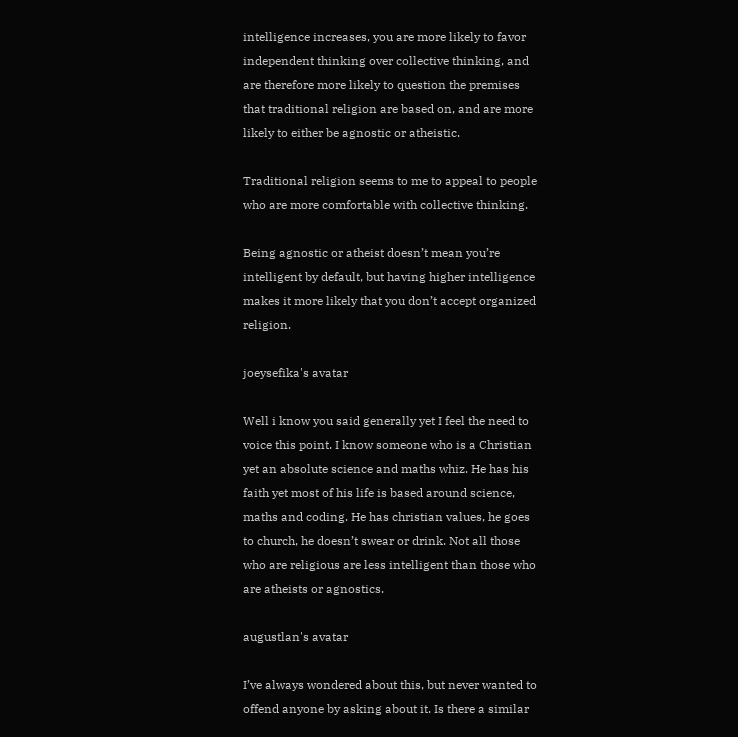intelligence increases, you are more likely to favor independent thinking over collective thinking, and are therefore more likely to question the premises that traditional religion are based on, and are more likely to either be agnostic or atheistic.

Traditional religion seems to me to appeal to people who are more comfortable with collective thinking.

Being agnostic or atheist doesn’t mean you’re intelligent by default, but having higher intelligence makes it more likely that you don’t accept organized religion.

joeysefika's avatar

Well i know you said generally yet I feel the need to voice this point. I know someone who is a Christian yet an absolute science and maths whiz. He has his faith yet most of his life is based around science, maths and coding. He has christian values, he goes to church, he doesn’t swear or drink. Not all those who are religious are less intelligent than those who are atheists or agnostics.

augustlan's avatar

I’ve always wondered about this, but never wanted to offend anyone by asking about it. Is there a similar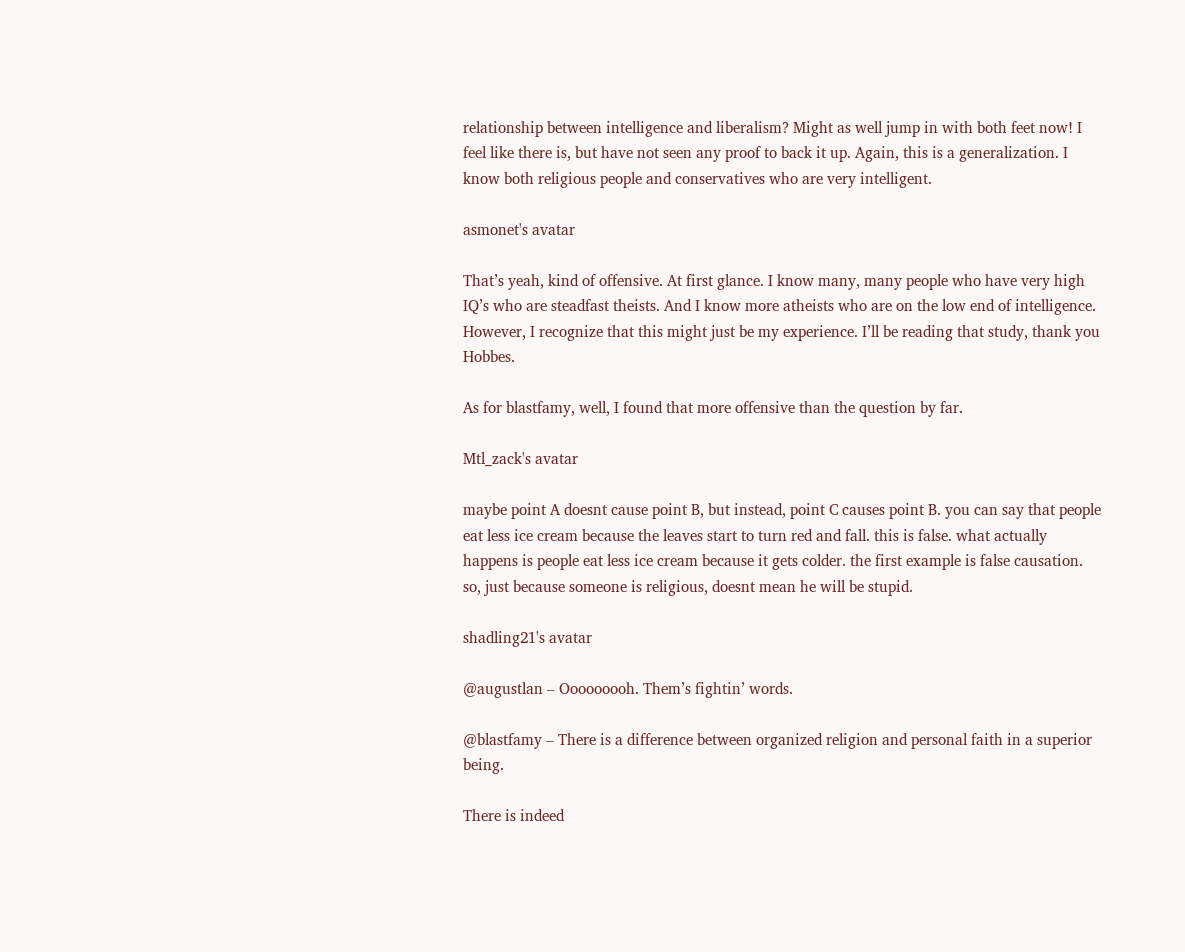relationship between intelligence and liberalism? Might as well jump in with both feet now! I feel like there is, but have not seen any proof to back it up. Again, this is a generalization. I know both religious people and conservatives who are very intelligent.

asmonet's avatar

That’s yeah, kind of offensive. At first glance. I know many, many people who have very high IQ’s who are steadfast theists. And I know more atheists who are on the low end of intelligence. However, I recognize that this might just be my experience. I’ll be reading that study, thank you Hobbes.

As for blastfamy, well, I found that more offensive than the question by far.

Mtl_zack's avatar

maybe point A doesnt cause point B, but instead, point C causes point B. you can say that people eat less ice cream because the leaves start to turn red and fall. this is false. what actually happens is people eat less ice cream because it gets colder. the first example is false causation. so, just because someone is religious, doesnt mean he will be stupid.

shadling21's avatar

@augustlan – Ooooooooh. Them’s fightin’ words.

@blastfamy – There is a difference between organized religion and personal faith in a superior being.

There is indeed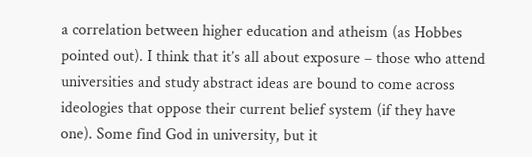a correlation between higher education and atheism (as Hobbes pointed out). I think that it’s all about exposure – those who attend universities and study abstract ideas are bound to come across ideologies that oppose their current belief system (if they have one). Some find God in university, but it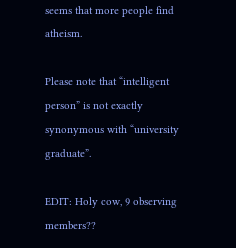seems that more people find atheism.

Please note that “intelligent person” is not exactly synonymous with “university graduate”.

EDIT: Holy cow, 9 observing members??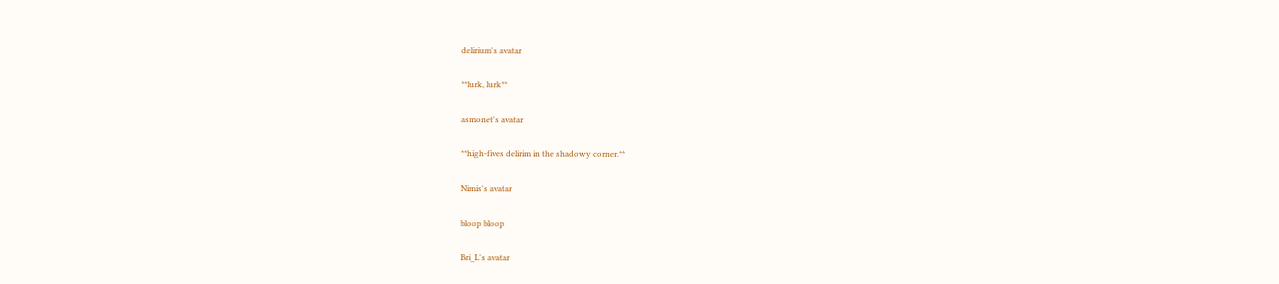delirium's avatar

**lurk, lurk**

asmonet's avatar

**high-fives delirim in the shadowy corner.**

Nimis's avatar

bloop bloop

Bri_L's avatar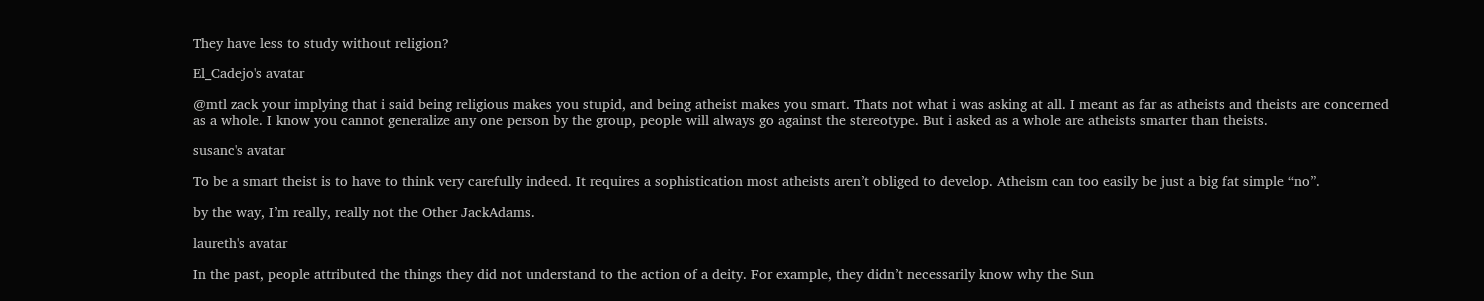They have less to study without religion?

El_Cadejo's avatar

@mtl zack your implying that i said being religious makes you stupid, and being atheist makes you smart. Thats not what i was asking at all. I meant as far as atheists and theists are concerned as a whole. I know you cannot generalize any one person by the group, people will always go against the stereotype. But i asked as a whole are atheists smarter than theists.

susanc's avatar

To be a smart theist is to have to think very carefully indeed. It requires a sophistication most atheists aren’t obliged to develop. Atheism can too easily be just a big fat simple “no”.

by the way, I’m really, really not the Other JackAdams.

laureth's avatar

In the past, people attributed the things they did not understand to the action of a deity. For example, they didn’t necessarily know why the Sun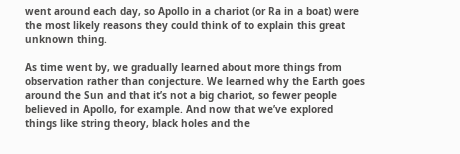went around each day, so Apollo in a chariot (or Ra in a boat) were the most likely reasons they could think of to explain this great unknown thing.

As time went by, we gradually learned about more things from observation rather than conjecture. We learned why the Earth goes around the Sun and that it’s not a big chariot, so fewer people believed in Apollo, for example. And now that we’ve explored things like string theory, black holes and the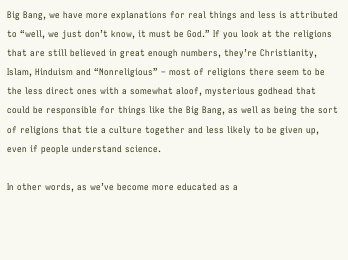Big Bang, we have more explanations for real things and less is attributed to “well, we just don’t know, it must be God.” If you look at the religions that are still believed in great enough numbers, they’re Christianity, Islam, Hinduism and “Nonreligious” – most of religions there seem to be the less direct ones with a somewhat aloof, mysterious godhead that could be responsible for things like the Big Bang, as well as being the sort of religions that tie a culture together and less likely to be given up, even if people understand science.

In other words, as we’ve become more educated as a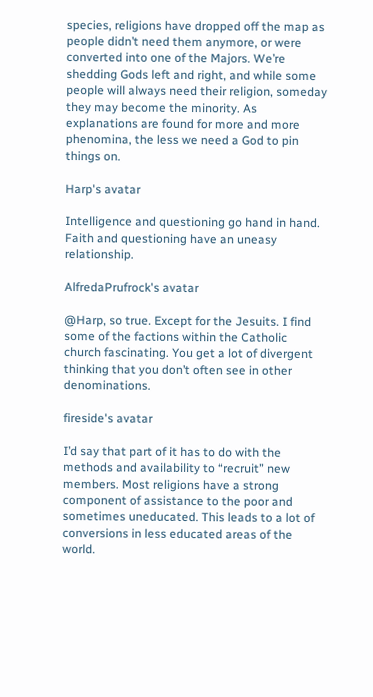species, religions have dropped off the map as people didn’t need them anymore, or were converted into one of the Majors. We’re shedding Gods left and right, and while some people will always need their religion, someday they may become the minority. As explanations are found for more and more phenomina, the less we need a God to pin things on.

Harp's avatar

Intelligence and questioning go hand in hand. Faith and questioning have an uneasy relationship.

AlfredaPrufrock's avatar

@Harp, so true. Except for the Jesuits. I find some of the factions within the Catholic church fascinating. You get a lot of divergent thinking that you don’t often see in other denominations.

fireside's avatar

I’d say that part of it has to do with the methods and availability to “recruit” new members. Most religions have a strong component of assistance to the poor and sometimes uneducated. This leads to a lot of conversions in less educated areas of the world.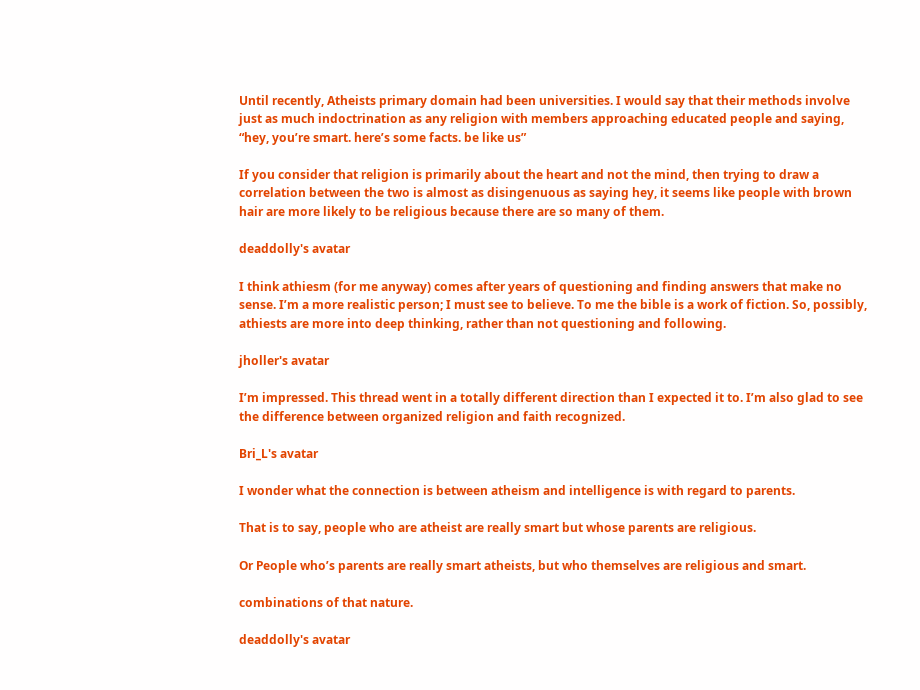Until recently, Atheists primary domain had been universities. I would say that their methods involve just as much indoctrination as any religion with members approaching educated people and saying, “hey, you’re smart. here’s some facts. be like us”

If you consider that religion is primarily about the heart and not the mind, then trying to draw a correlation between the two is almost as disingenuous as saying hey, it seems like people with brown hair are more likely to be religious because there are so many of them.

deaddolly's avatar

I think athiesm (for me anyway) comes after years of questioning and finding answers that make no sense. I’m a more realistic person; I must see to believe. To me the bible is a work of fiction. So, possibly, athiests are more into deep thinking, rather than not questioning and following.

jholler's avatar

I’m impressed. This thread went in a totally different direction than I expected it to. I’m also glad to see the difference between organized religion and faith recognized.

Bri_L's avatar

I wonder what the connection is between atheism and intelligence is with regard to parents.

That is to say, people who are atheist are really smart but whose parents are religious.

Or People who’s parents are really smart atheists, but who themselves are religious and smart.

combinations of that nature.

deaddolly's avatar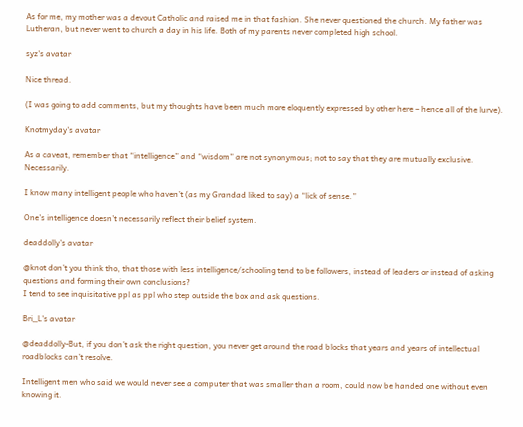As for me, my mother was a devout Catholic and raised me in that fashion. She never questioned the church. My father was Lutheran, but never went to church a day in his life. Both of my parents never completed high school.

syz's avatar

Nice thread.

(I was going to add comments, but my thoughts have been much more eloquently expressed by other here – hence all of the lurve).

Knotmyday's avatar

As a caveat, remember that “intelligence” and “wisdom” are not synonymous; not to say that they are mutually exclusive. Necessarily.

I know many intelligent people who haven’t (as my Grandad liked to say) a “lick of sense.”

One’s intelligence doesn’t necessarily reflect their belief system.

deaddolly's avatar

@knot don’t you think tho, that those with less intelligence/schooling tend to be followers, instead of leaders or instead of asking questions and forming their own conclusions?
I tend to see inquisitative ppl as ppl who step outside the box and ask questions.

Bri_L's avatar

@deaddolly-But, if you don’t ask the right question, you never get around the road blocks that years and years of intellectual roadblocks can’t resolve.

Intelligent men who said we would never see a computer that was smaller than a room, could now be handed one without even knowing it.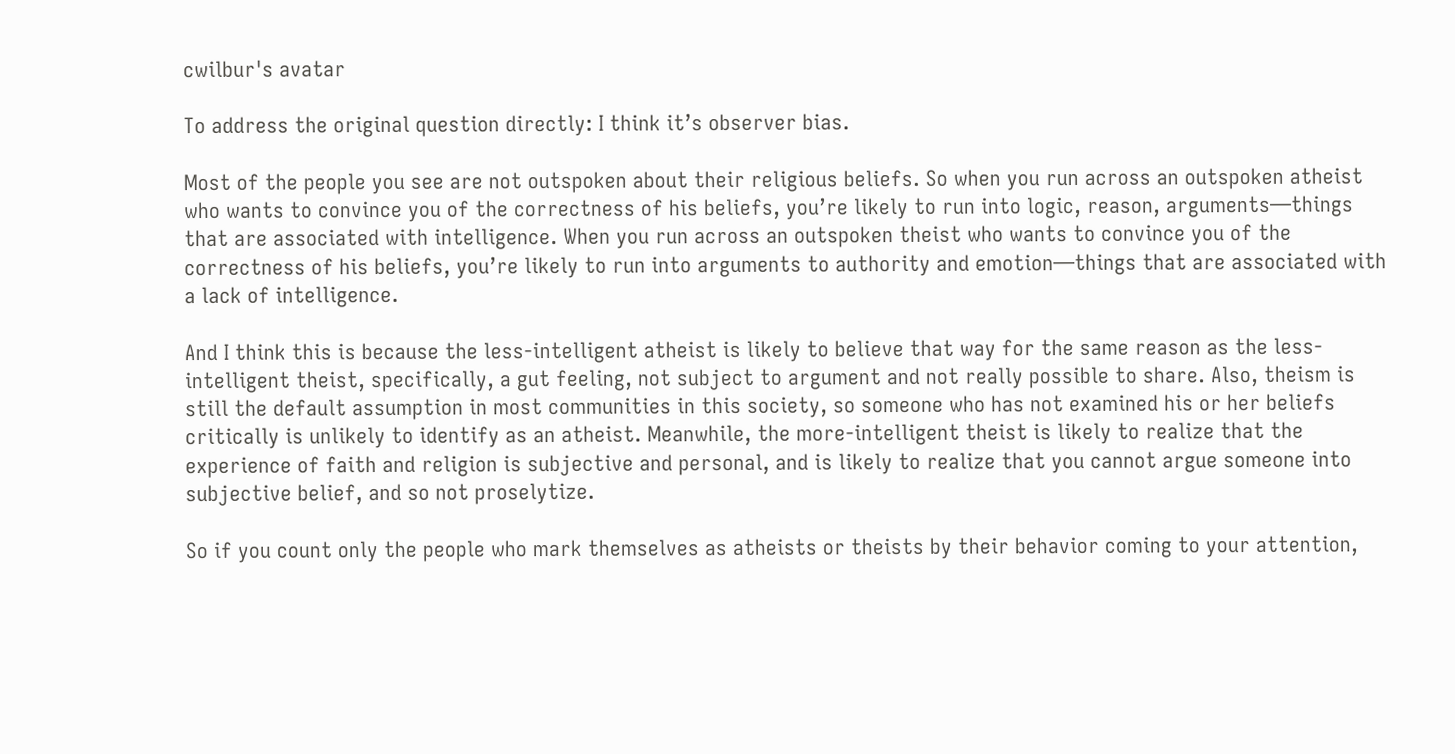cwilbur's avatar

To address the original question directly: I think it’s observer bias.

Most of the people you see are not outspoken about their religious beliefs. So when you run across an outspoken atheist who wants to convince you of the correctness of his beliefs, you’re likely to run into logic, reason, arguments—things that are associated with intelligence. When you run across an outspoken theist who wants to convince you of the correctness of his beliefs, you’re likely to run into arguments to authority and emotion—things that are associated with a lack of intelligence.

And I think this is because the less-intelligent atheist is likely to believe that way for the same reason as the less-intelligent theist, specifically, a gut feeling, not subject to argument and not really possible to share. Also, theism is still the default assumption in most communities in this society, so someone who has not examined his or her beliefs critically is unlikely to identify as an atheist. Meanwhile, the more-intelligent theist is likely to realize that the experience of faith and religion is subjective and personal, and is likely to realize that you cannot argue someone into subjective belief, and so not proselytize.

So if you count only the people who mark themselves as atheists or theists by their behavior coming to your attention,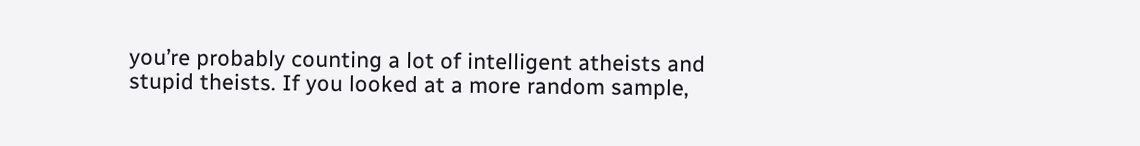you’re probably counting a lot of intelligent atheists and stupid theists. If you looked at a more random sample,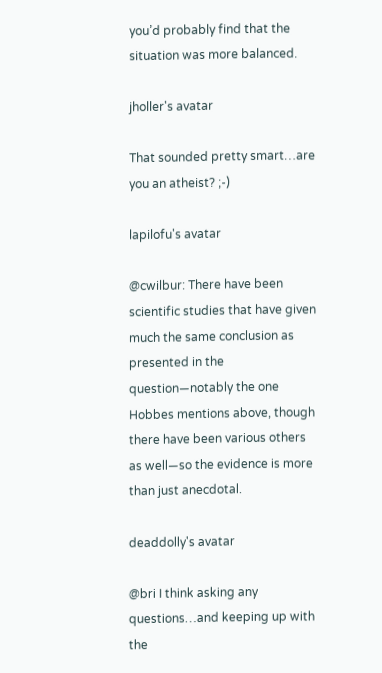you’d probably find that the situation was more balanced.

jholler's avatar

That sounded pretty smart…are you an atheist? ;-)

lapilofu's avatar

@cwilbur: There have been scientific studies that have given much the same conclusion as presented in the question—notably the one Hobbes mentions above, though there have been various others as well—so the evidence is more than just anecdotal.

deaddolly's avatar

@bri I think asking any questions…and keeping up with the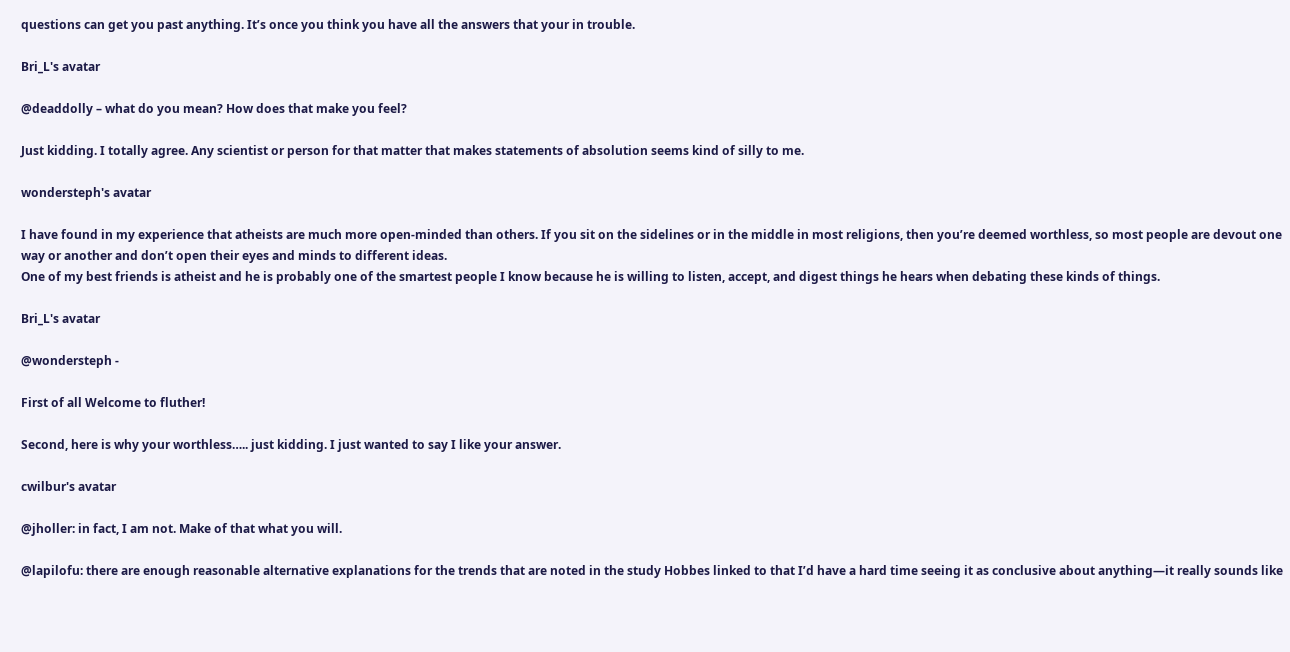questions can get you past anything. It’s once you think you have all the answers that your in trouble.

Bri_L's avatar

@deaddolly – what do you mean? How does that make you feel?

Just kidding. I totally agree. Any scientist or person for that matter that makes statements of absolution seems kind of silly to me.

wondersteph's avatar

I have found in my experience that atheists are much more open-minded than others. If you sit on the sidelines or in the middle in most religions, then you’re deemed worthless, so most people are devout one way or another and don’t open their eyes and minds to different ideas.
One of my best friends is atheist and he is probably one of the smartest people I know because he is willing to listen, accept, and digest things he hears when debating these kinds of things.

Bri_L's avatar

@wondersteph -

First of all Welcome to fluther!

Second, here is why your worthless….. just kidding. I just wanted to say I like your answer.

cwilbur's avatar

@jholler: in fact, I am not. Make of that what you will.

@lapilofu: there are enough reasonable alternative explanations for the trends that are noted in the study Hobbes linked to that I’d have a hard time seeing it as conclusive about anything—it really sounds like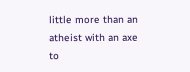little more than an atheist with an axe to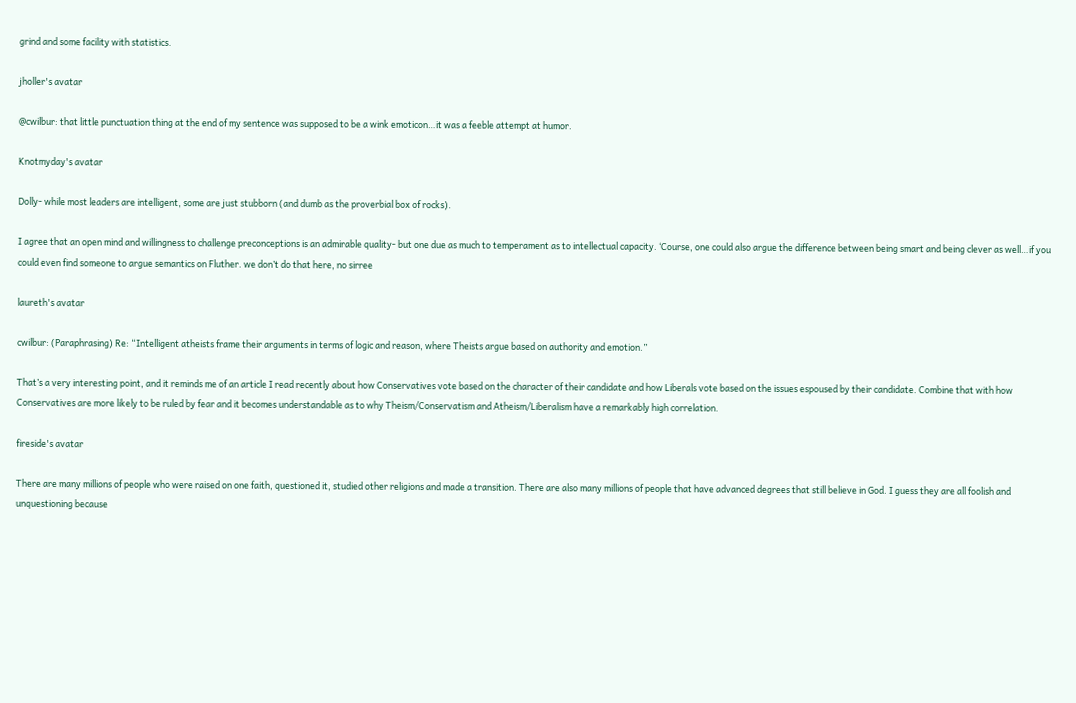grind and some facility with statistics.

jholler's avatar

@cwilbur: that little punctuation thing at the end of my sentence was supposed to be a wink emoticon…it was a feeble attempt at humor.

Knotmyday's avatar

Dolly- while most leaders are intelligent, some are just stubborn (and dumb as the proverbial box of rocks).

I agree that an open mind and willingness to challenge preconceptions is an admirable quality- but one due as much to temperament as to intellectual capacity. ‘Course, one could also argue the difference between being smart and being clever as well…if you could even find someone to argue semantics on Fluther. we don’t do that here, no sirree

laureth's avatar

cwilbur: (Paraphrasing) Re: “Intelligent atheists frame their arguments in terms of logic and reason, where Theists argue based on authority and emotion.”

That’s a very interesting point, and it reminds me of an article I read recently about how Conservatives vote based on the character of their candidate and how Liberals vote based on the issues espoused by their candidate. Combine that with how Conservatives are more likely to be ruled by fear and it becomes understandable as to why Theism/Conservatism and Atheism/Liberalism have a remarkably high correlation.

fireside's avatar

There are many millions of people who were raised on one faith, questioned it, studied other religions and made a transition. There are also many millions of people that have advanced degrees that still believe in God. I guess they are all foolish and unquestioning because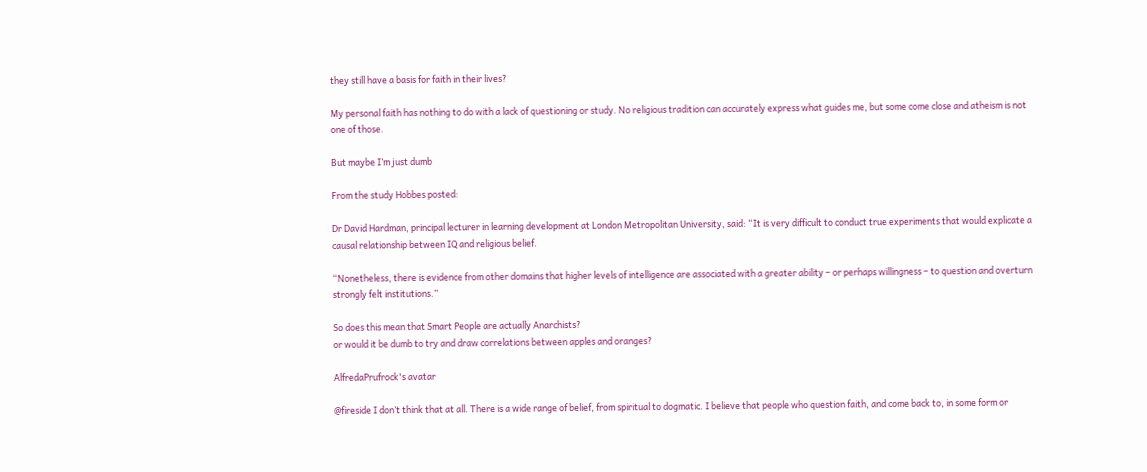they still have a basis for faith in their lives?

My personal faith has nothing to do with a lack of questioning or study. No religious tradition can accurately express what guides me, but some come close and atheism is not one of those.

But maybe I’m just dumb

From the study Hobbes posted:

Dr David Hardman, principal lecturer in learning development at London Metropolitan University, said: “It is very difficult to conduct true experiments that would explicate a causal relationship between IQ and religious belief.

“Nonetheless, there is evidence from other domains that higher levels of intelligence are associated with a greater ability – or perhaps willingness – to question and overturn strongly felt institutions.”

So does this mean that Smart People are actually Anarchists?
or would it be dumb to try and draw correlations between apples and oranges?

AlfredaPrufrock's avatar

@fireside I don’t think that at all. There is a wide range of belief, from spiritual to dogmatic. I believe that people who question faith, and come back to, in some form or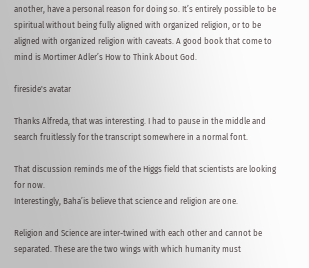another, have a personal reason for doing so. It’s entirely possible to be spiritual without being fully aligned with organized religion, or to be aligned with organized religion with caveats. A good book that come to mind is Mortimer Adler’s How to Think About God.

fireside's avatar

Thanks Alfreda, that was interesting. I had to pause in the middle and search fruitlessly for the transcript somewhere in a normal font.

That discussion reminds me of the Higgs field that scientists are looking for now.
Interestingly, Baha’is believe that science and religion are one.

Religion and Science are inter-twined with each other and cannot be separated. These are the two wings with which humanity must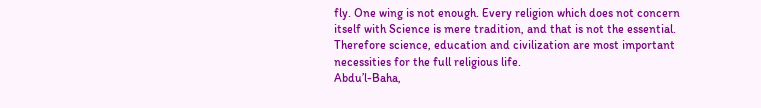fly. One wing is not enough. Every religion which does not concern itself with Science is mere tradition, and that is not the essential. Therefore science, education and civilization are most important necessities for the full religious life.
Abdu’l-Baha,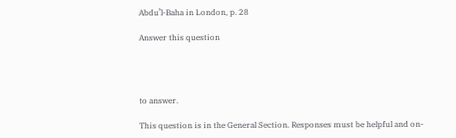Abdu’l-Baha in London, p. 28

Answer this question




to answer.

This question is in the General Section. Responses must be helpful and on-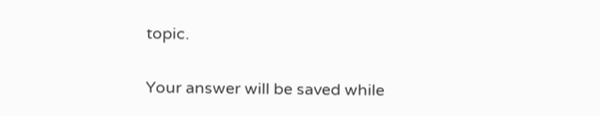topic.

Your answer will be saved while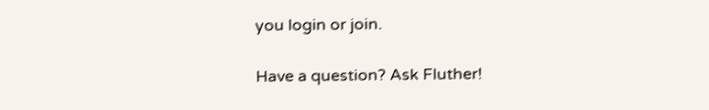you login or join.

Have a question? Ask Fluther!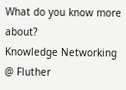What do you know more about?
Knowledge Networking @ Fluther